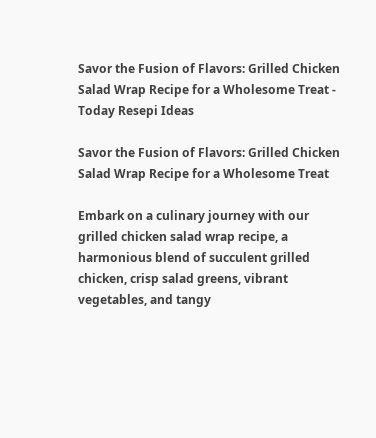Savor the Fusion of Flavors: Grilled Chicken Salad Wrap Recipe for a Wholesome Treat - Today Resepi Ideas

Savor the Fusion of Flavors: Grilled Chicken Salad Wrap Recipe for a Wholesome Treat

Embark on a culinary journey with our grilled chicken salad wrap recipe, a harmonious blend of succulent grilled chicken, crisp salad greens, vibrant vegetables, and tangy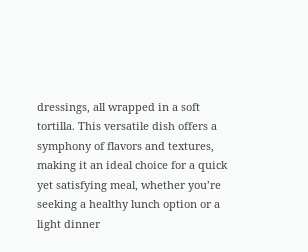dressings, all wrapped in a soft tortilla. This versatile dish offers a symphony of flavors and textures, making it an ideal choice for a quick yet satisfying meal, whether you’re seeking a healthy lunch option or a light dinner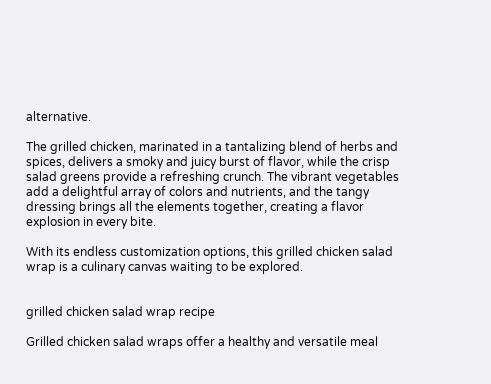alternative.

The grilled chicken, marinated in a tantalizing blend of herbs and spices, delivers a smoky and juicy burst of flavor, while the crisp salad greens provide a refreshing crunch. The vibrant vegetables add a delightful array of colors and nutrients, and the tangy dressing brings all the elements together, creating a flavor explosion in every bite.

With its endless customization options, this grilled chicken salad wrap is a culinary canvas waiting to be explored.


grilled chicken salad wrap recipe

Grilled chicken salad wraps offer a healthy and versatile meal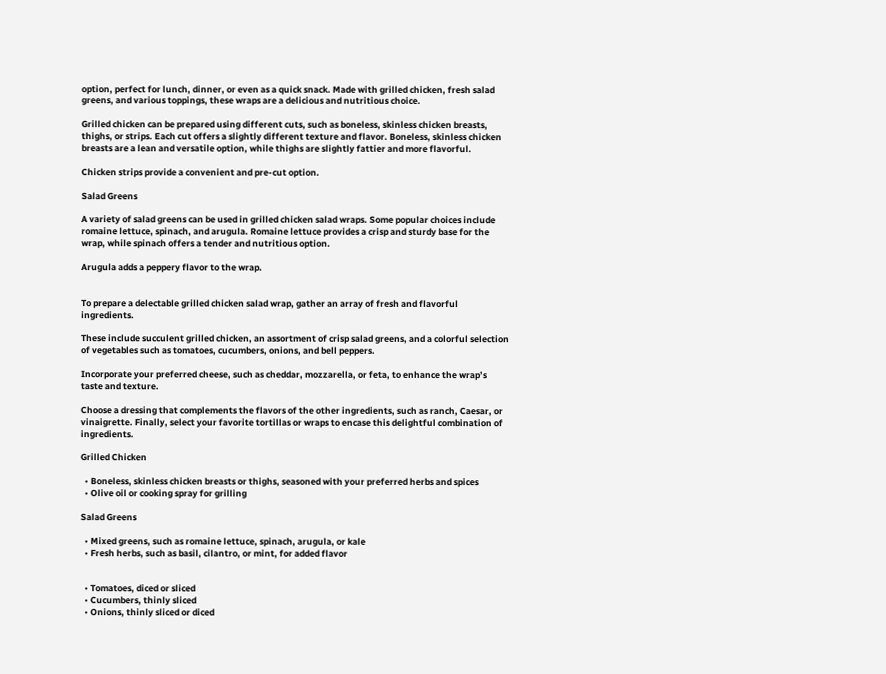option, perfect for lunch, dinner, or even as a quick snack. Made with grilled chicken, fresh salad greens, and various toppings, these wraps are a delicious and nutritious choice.

Grilled chicken can be prepared using different cuts, such as boneless, skinless chicken breasts, thighs, or strips. Each cut offers a slightly different texture and flavor. Boneless, skinless chicken breasts are a lean and versatile option, while thighs are slightly fattier and more flavorful.

Chicken strips provide a convenient and pre-cut option.

Salad Greens

A variety of salad greens can be used in grilled chicken salad wraps. Some popular choices include romaine lettuce, spinach, and arugula. Romaine lettuce provides a crisp and sturdy base for the wrap, while spinach offers a tender and nutritious option.

Arugula adds a peppery flavor to the wrap.


To prepare a delectable grilled chicken salad wrap, gather an array of fresh and flavorful ingredients.

These include succulent grilled chicken, an assortment of crisp salad greens, and a colorful selection of vegetables such as tomatoes, cucumbers, onions, and bell peppers.

Incorporate your preferred cheese, such as cheddar, mozzarella, or feta, to enhance the wrap’s taste and texture.

Choose a dressing that complements the flavors of the other ingredients, such as ranch, Caesar, or vinaigrette. Finally, select your favorite tortillas or wraps to encase this delightful combination of ingredients.

Grilled Chicken

  • Boneless, skinless chicken breasts or thighs, seasoned with your preferred herbs and spices
  • Olive oil or cooking spray for grilling

Salad Greens

  • Mixed greens, such as romaine lettuce, spinach, arugula, or kale
  • Fresh herbs, such as basil, cilantro, or mint, for added flavor


  • Tomatoes, diced or sliced
  • Cucumbers, thinly sliced
  • Onions, thinly sliced or diced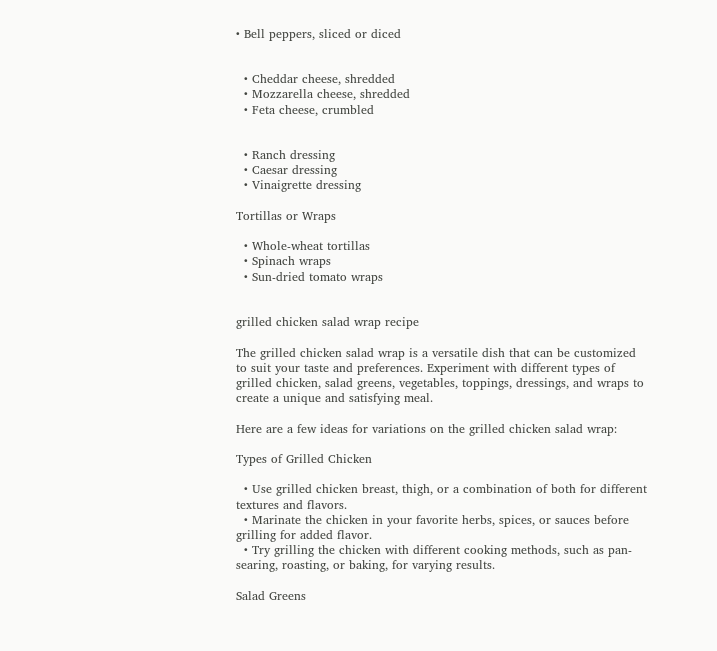• Bell peppers, sliced or diced


  • Cheddar cheese, shredded
  • Mozzarella cheese, shredded
  • Feta cheese, crumbled


  • Ranch dressing
  • Caesar dressing
  • Vinaigrette dressing

Tortillas or Wraps

  • Whole-wheat tortillas
  • Spinach wraps
  • Sun-dried tomato wraps


grilled chicken salad wrap recipe

The grilled chicken salad wrap is a versatile dish that can be customized to suit your taste and preferences. Experiment with different types of grilled chicken, salad greens, vegetables, toppings, dressings, and wraps to create a unique and satisfying meal.

Here are a few ideas for variations on the grilled chicken salad wrap:

Types of Grilled Chicken

  • Use grilled chicken breast, thigh, or a combination of both for different textures and flavors.
  • Marinate the chicken in your favorite herbs, spices, or sauces before grilling for added flavor.
  • Try grilling the chicken with different cooking methods, such as pan-searing, roasting, or baking, for varying results.

Salad Greens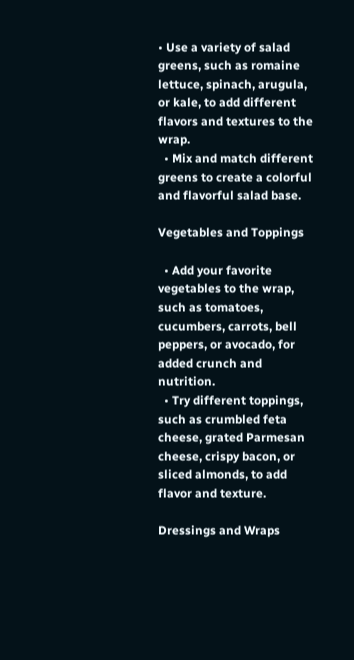• Use a variety of salad greens, such as romaine lettuce, spinach, arugula, or kale, to add different flavors and textures to the wrap.
  • Mix and match different greens to create a colorful and flavorful salad base.

Vegetables and Toppings

  • Add your favorite vegetables to the wrap, such as tomatoes, cucumbers, carrots, bell peppers, or avocado, for added crunch and nutrition.
  • Try different toppings, such as crumbled feta cheese, grated Parmesan cheese, crispy bacon, or sliced almonds, to add flavor and texture.

Dressings and Wraps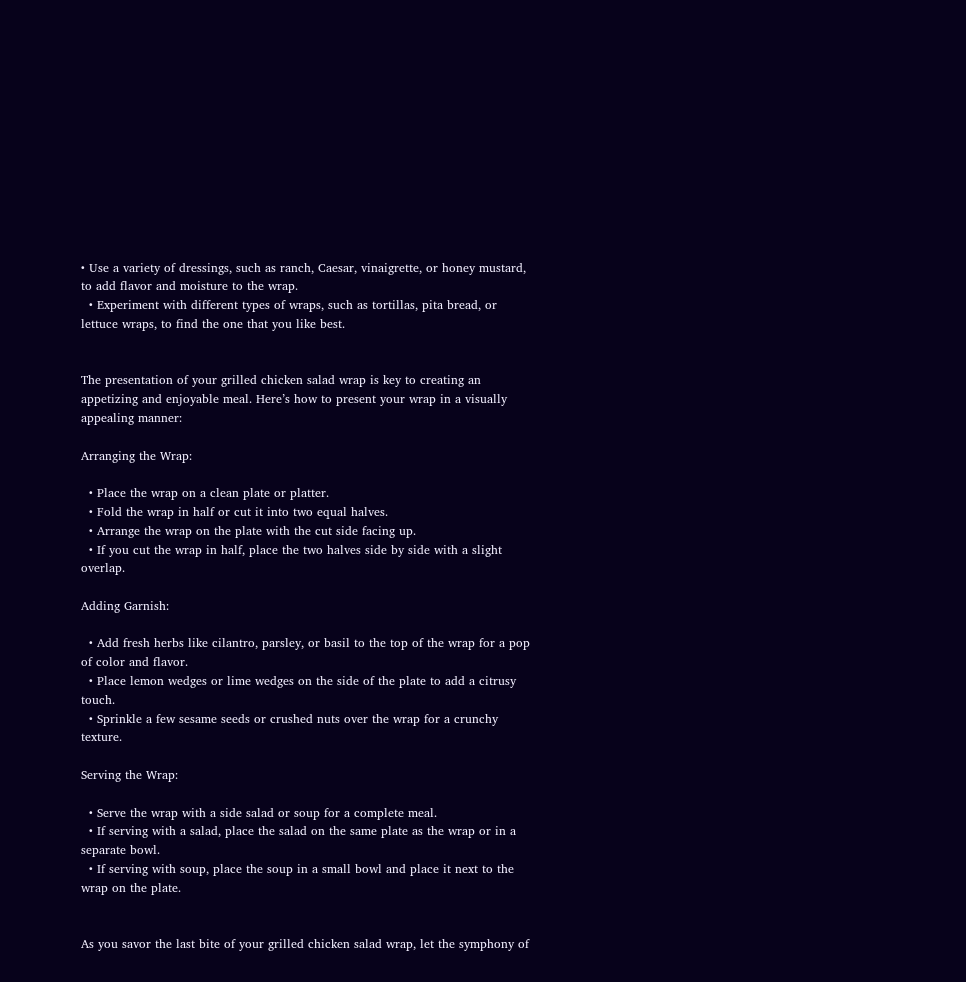• Use a variety of dressings, such as ranch, Caesar, vinaigrette, or honey mustard, to add flavor and moisture to the wrap.
  • Experiment with different types of wraps, such as tortillas, pita bread, or lettuce wraps, to find the one that you like best.


The presentation of your grilled chicken salad wrap is key to creating an appetizing and enjoyable meal. Here’s how to present your wrap in a visually appealing manner:

Arranging the Wrap:

  • Place the wrap on a clean plate or platter.
  • Fold the wrap in half or cut it into two equal halves.
  • Arrange the wrap on the plate with the cut side facing up.
  • If you cut the wrap in half, place the two halves side by side with a slight overlap.

Adding Garnish:

  • Add fresh herbs like cilantro, parsley, or basil to the top of the wrap for a pop of color and flavor.
  • Place lemon wedges or lime wedges on the side of the plate to add a citrusy touch.
  • Sprinkle a few sesame seeds or crushed nuts over the wrap for a crunchy texture.

Serving the Wrap:

  • Serve the wrap with a side salad or soup for a complete meal.
  • If serving with a salad, place the salad on the same plate as the wrap or in a separate bowl.
  • If serving with soup, place the soup in a small bowl and place it next to the wrap on the plate.


As you savor the last bite of your grilled chicken salad wrap, let the symphony of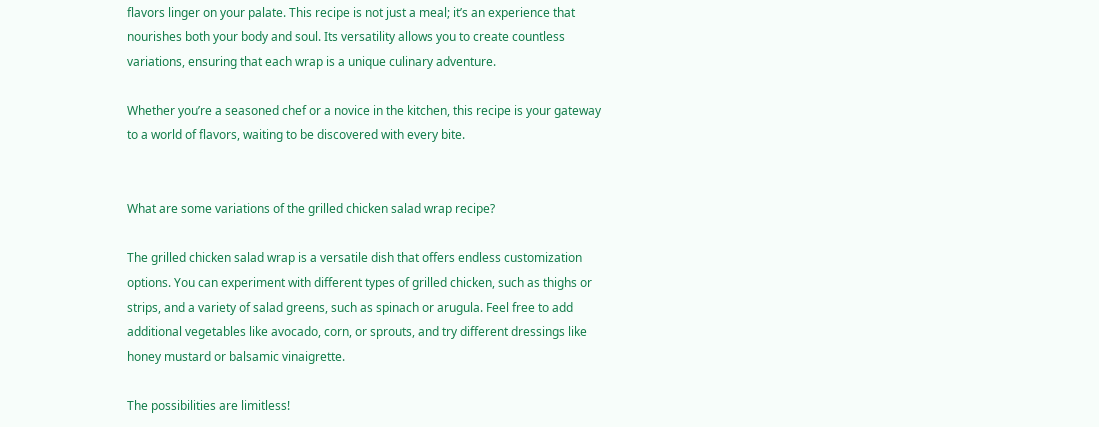flavors linger on your palate. This recipe is not just a meal; it’s an experience that nourishes both your body and soul. Its versatility allows you to create countless variations, ensuring that each wrap is a unique culinary adventure.

Whether you’re a seasoned chef or a novice in the kitchen, this recipe is your gateway to a world of flavors, waiting to be discovered with every bite.


What are some variations of the grilled chicken salad wrap recipe?

The grilled chicken salad wrap is a versatile dish that offers endless customization options. You can experiment with different types of grilled chicken, such as thighs or strips, and a variety of salad greens, such as spinach or arugula. Feel free to add additional vegetables like avocado, corn, or sprouts, and try different dressings like honey mustard or balsamic vinaigrette.

The possibilities are limitless!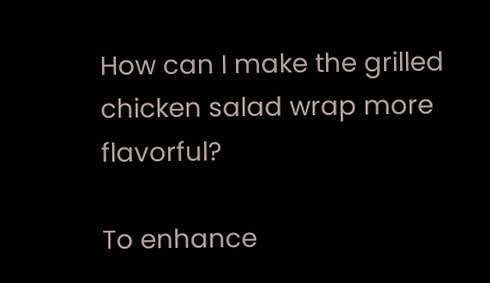How can I make the grilled chicken salad wrap more flavorful?

To enhance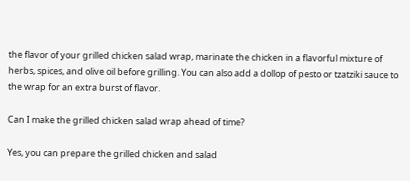the flavor of your grilled chicken salad wrap, marinate the chicken in a flavorful mixture of herbs, spices, and olive oil before grilling. You can also add a dollop of pesto or tzatziki sauce to the wrap for an extra burst of flavor.

Can I make the grilled chicken salad wrap ahead of time?

Yes, you can prepare the grilled chicken and salad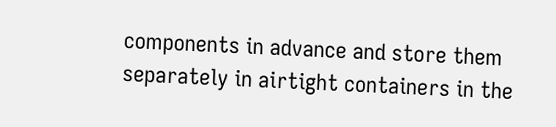components in advance and store them separately in airtight containers in the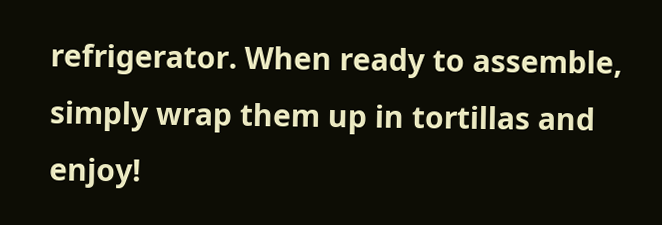refrigerator. When ready to assemble, simply wrap them up in tortillas and enjoy!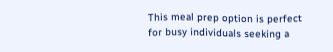This meal prep option is perfect for busy individuals seeking a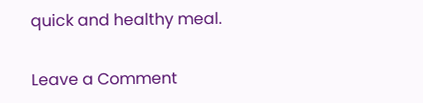quick and healthy meal.

Leave a Comment